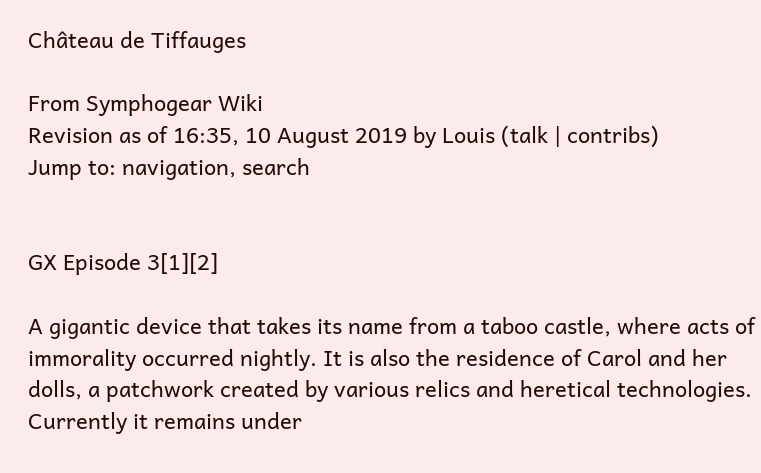Château de Tiffauges

From Symphogear Wiki
Revision as of 16:35, 10 August 2019 by Louis (talk | contribs)
Jump to: navigation, search


GX Episode 3[1][2]

A gigantic device that takes its name from a taboo castle, where acts of immorality occurred nightly. It is also the residence of Carol and her dolls, a patchwork created by various relics and heretical technologies.
Currently it remains under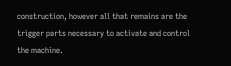construction, however all that remains are the trigger parts necessary to activate and control the machine.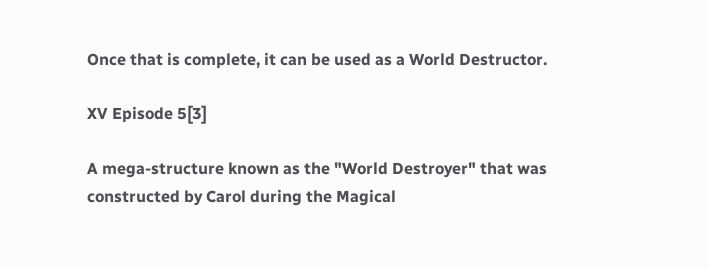Once that is complete, it can be used as a World Destructor.

XV Episode 5[3]

A mega-structure known as the "World Destroyer" that was constructed by Carol during the Magical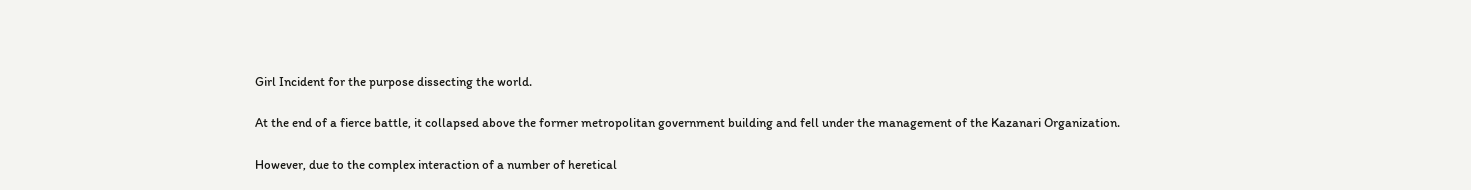Girl Incident for the purpose dissecting the world.

At the end of a fierce battle, it collapsed above the former metropolitan government building and fell under the management of the Kazanari Organization.

However, due to the complex interaction of a number of heretical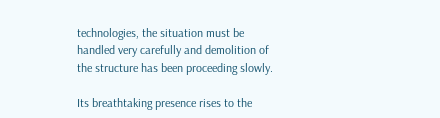technologies, the situation must be handled very carefully and demolition of the structure has been proceeding slowly.

Its breathtaking presence rises to the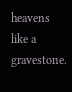heavens like a gravestone.